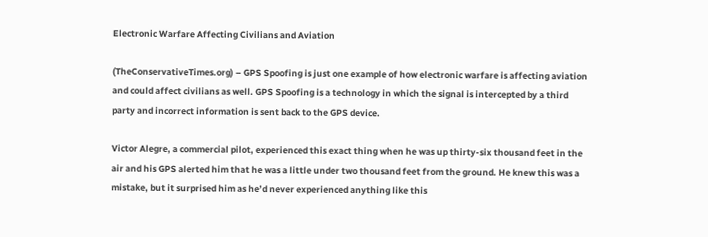Electronic Warfare Affecting Civilians and Aviation

(TheConservativeTimes.org) – GPS Spoofing is just one example of how electronic warfare is affecting aviation and could affect civilians as well. GPS Spoofing is a technology in which the signal is intercepted by a third party and incorrect information is sent back to the GPS device.

Victor Alegre, a commercial pilot, experienced this exact thing when he was up thirty-six thousand feet in the air and his GPS alerted him that he was a little under two thousand feet from the ground. He knew this was a mistake, but it surprised him as he’d never experienced anything like this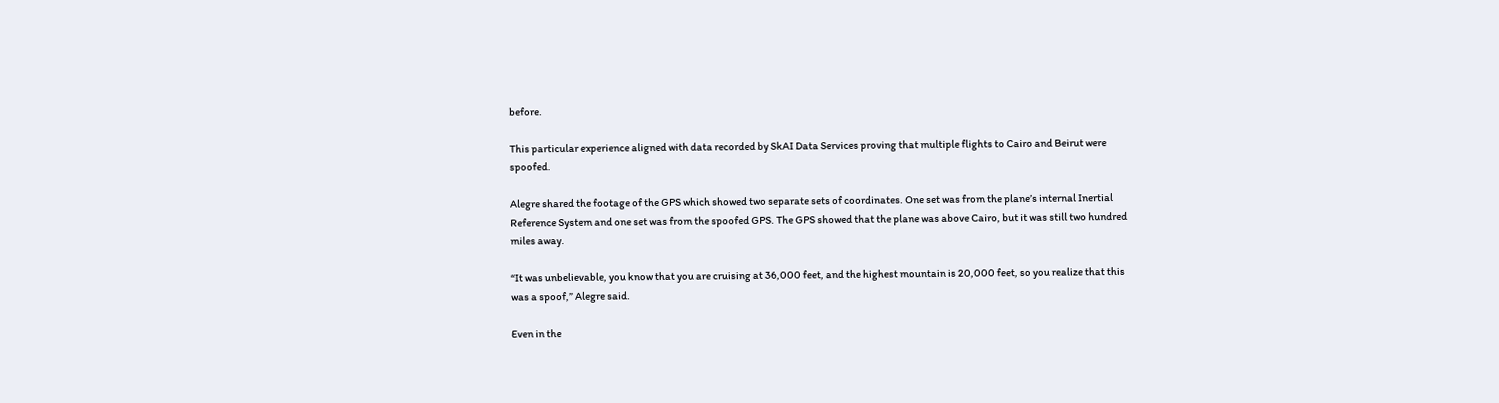before.

This particular experience aligned with data recorded by SkAI Data Services proving that multiple flights to Cairo and Beirut were spoofed.

Alegre shared the footage of the GPS which showed two separate sets of coordinates. One set was from the plane’s internal Inertial Reference System and one set was from the spoofed GPS. The GPS showed that the plane was above Cairo, but it was still two hundred miles away.

“It was unbelievable, you know that you are cruising at 36,000 feet, and the highest mountain is 20,000 feet, so you realize that this was a spoof,” Alegre said.

Even in the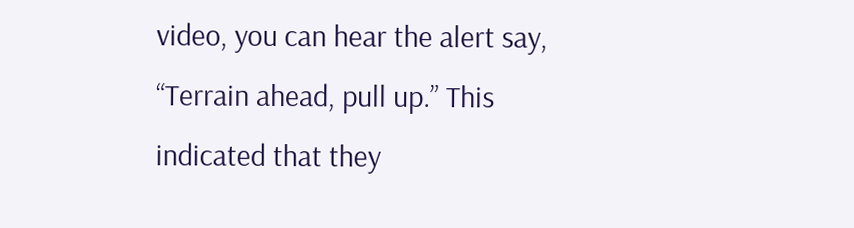video, you can hear the alert say, “Terrain ahead, pull up.” This indicated that they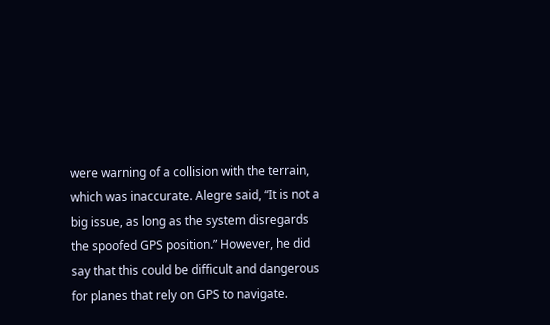were warning of a collision with the terrain, which was inaccurate. Alegre said, “It is not a big issue, as long as the system disregards the spoofed GPS position.” However, he did say that this could be difficult and dangerous for planes that rely on GPS to navigate.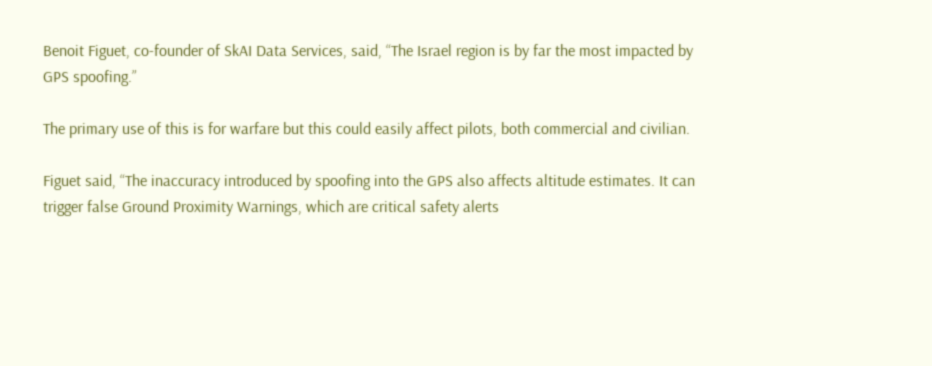Benoit Figuet, co-founder of SkAI Data Services, said, “The Israel region is by far the most impacted by GPS spoofing.”

The primary use of this is for warfare but this could easily affect pilots, both commercial and civilian.

Figuet said, “The inaccuracy introduced by spoofing into the GPS also affects altitude estimates. It can trigger false Ground Proximity Warnings, which are critical safety alerts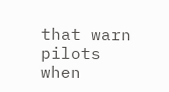that warn pilots when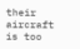their aircraft is too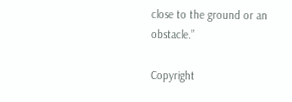close to the ground or an obstacle.”

Copyright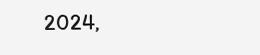2024,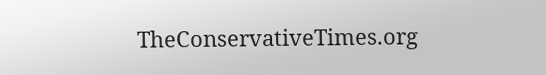TheConservativeTimes.org